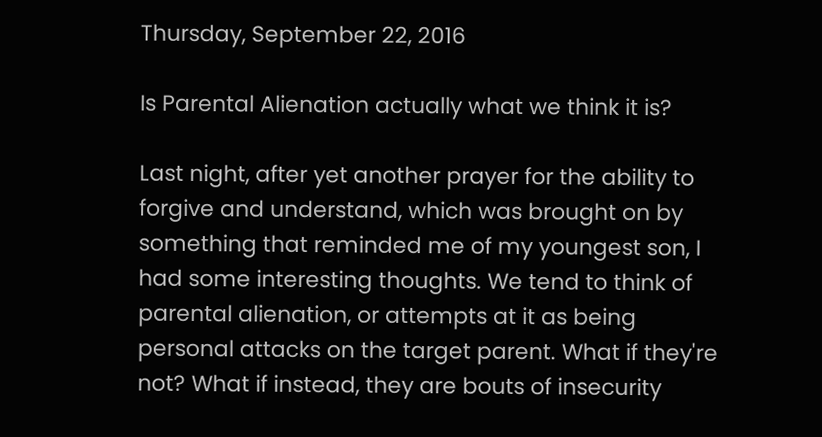Thursday, September 22, 2016

Is Parental Alienation actually what we think it is?

Last night, after yet another prayer for the ability to forgive and understand, which was brought on by something that reminded me of my youngest son, I had some interesting thoughts. We tend to think of parental alienation, or attempts at it as being personal attacks on the target parent. What if they're not? What if instead, they are bouts of insecurity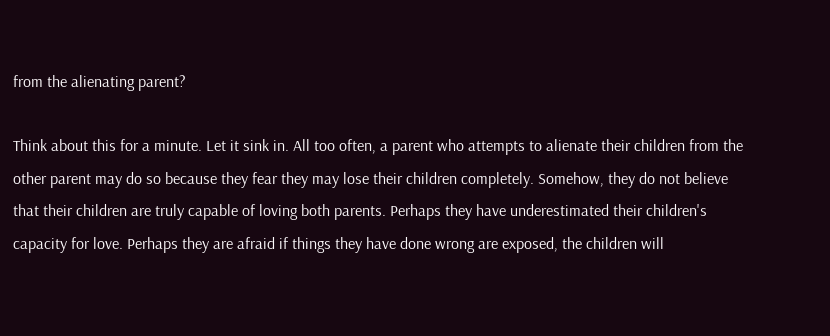from the alienating parent?

Think about this for a minute. Let it sink in. All too often, a parent who attempts to alienate their children from the other parent may do so because they fear they may lose their children completely. Somehow, they do not believe that their children are truly capable of loving both parents. Perhaps they have underestimated their children's capacity for love. Perhaps they are afraid if things they have done wrong are exposed, the children will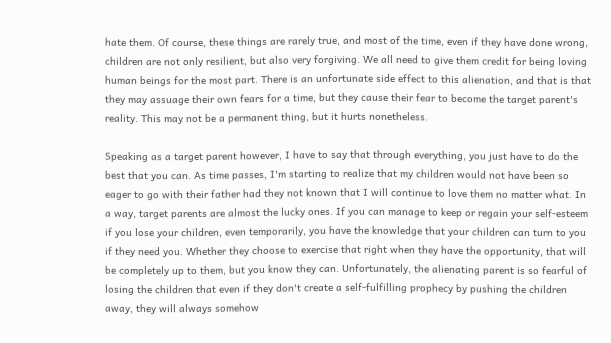hate them. Of course, these things are rarely true, and most of the time, even if they have done wrong, children are not only resilient, but also very forgiving. We all need to give them credit for being loving human beings for the most part. There is an unfortunate side effect to this alienation, and that is that they may assuage their own fears for a time, but they cause their fear to become the target parent's reality. This may not be a permanent thing, but it hurts nonetheless.

Speaking as a target parent however, I have to say that through everything, you just have to do the best that you can. As time passes, I'm starting to realize that my children would not have been so eager to go with their father had they not known that I will continue to love them no matter what. In a way, target parents are almost the lucky ones. If you can manage to keep or regain your self-esteem if you lose your children, even temporarily, you have the knowledge that your children can turn to you if they need you. Whether they choose to exercise that right when they have the opportunity, that will be completely up to them, but you know they can. Unfortunately, the alienating parent is so fearful of losing the children that even if they don't create a self-fulfilling prophecy by pushing the children away, they will always somehow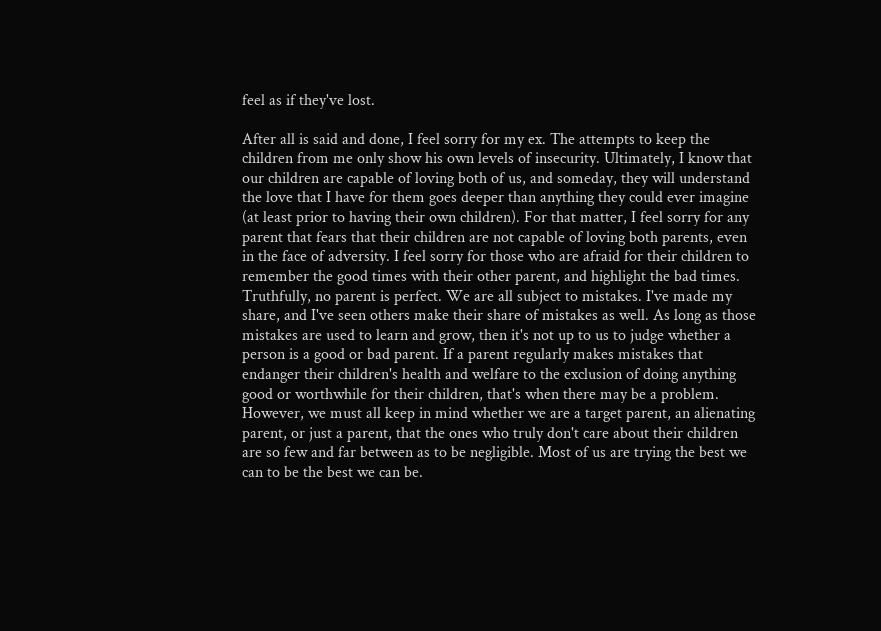feel as if they've lost.

After all is said and done, I feel sorry for my ex. The attempts to keep the children from me only show his own levels of insecurity. Ultimately, I know that our children are capable of loving both of us, and someday, they will understand the love that I have for them goes deeper than anything they could ever imagine (at least prior to having their own children). For that matter, I feel sorry for any parent that fears that their children are not capable of loving both parents, even in the face of adversity. I feel sorry for those who are afraid for their children to remember the good times with their other parent, and highlight the bad times. Truthfully, no parent is perfect. We are all subject to mistakes. I've made my share, and I've seen others make their share of mistakes as well. As long as those mistakes are used to learn and grow, then it's not up to us to judge whether a person is a good or bad parent. If a parent regularly makes mistakes that endanger their children's health and welfare to the exclusion of doing anything good or worthwhile for their children, that's when there may be a problem. However, we must all keep in mind whether we are a target parent, an alienating parent, or just a parent, that the ones who truly don't care about their children are so few and far between as to be negligible. Most of us are trying the best we can to be the best we can be.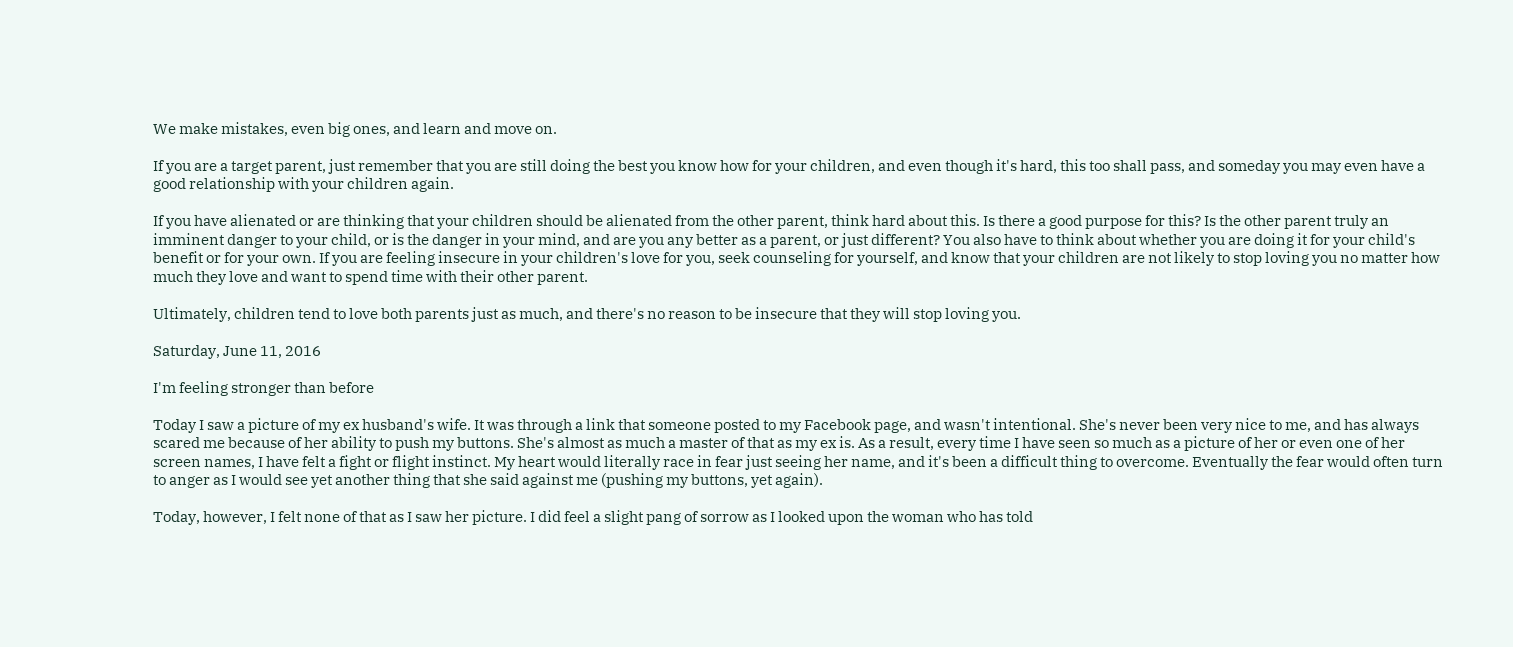We make mistakes, even big ones, and learn and move on.

If you are a target parent, just remember that you are still doing the best you know how for your children, and even though it's hard, this too shall pass, and someday you may even have a good relationship with your children again.

If you have alienated or are thinking that your children should be alienated from the other parent, think hard about this. Is there a good purpose for this? Is the other parent truly an imminent danger to your child, or is the danger in your mind, and are you any better as a parent, or just different? You also have to think about whether you are doing it for your child's benefit or for your own. If you are feeling insecure in your children's love for you, seek counseling for yourself, and know that your children are not likely to stop loving you no matter how much they love and want to spend time with their other parent.

Ultimately, children tend to love both parents just as much, and there's no reason to be insecure that they will stop loving you.

Saturday, June 11, 2016

I'm feeling stronger than before

Today I saw a picture of my ex husband's wife. It was through a link that someone posted to my Facebook page, and wasn't intentional. She's never been very nice to me, and has always scared me because of her ability to push my buttons. She's almost as much a master of that as my ex is. As a result, every time I have seen so much as a picture of her or even one of her screen names, I have felt a fight or flight instinct. My heart would literally race in fear just seeing her name, and it's been a difficult thing to overcome. Eventually the fear would often turn to anger as I would see yet another thing that she said against me (pushing my buttons, yet again).

Today, however, I felt none of that as I saw her picture. I did feel a slight pang of sorrow as I looked upon the woman who has told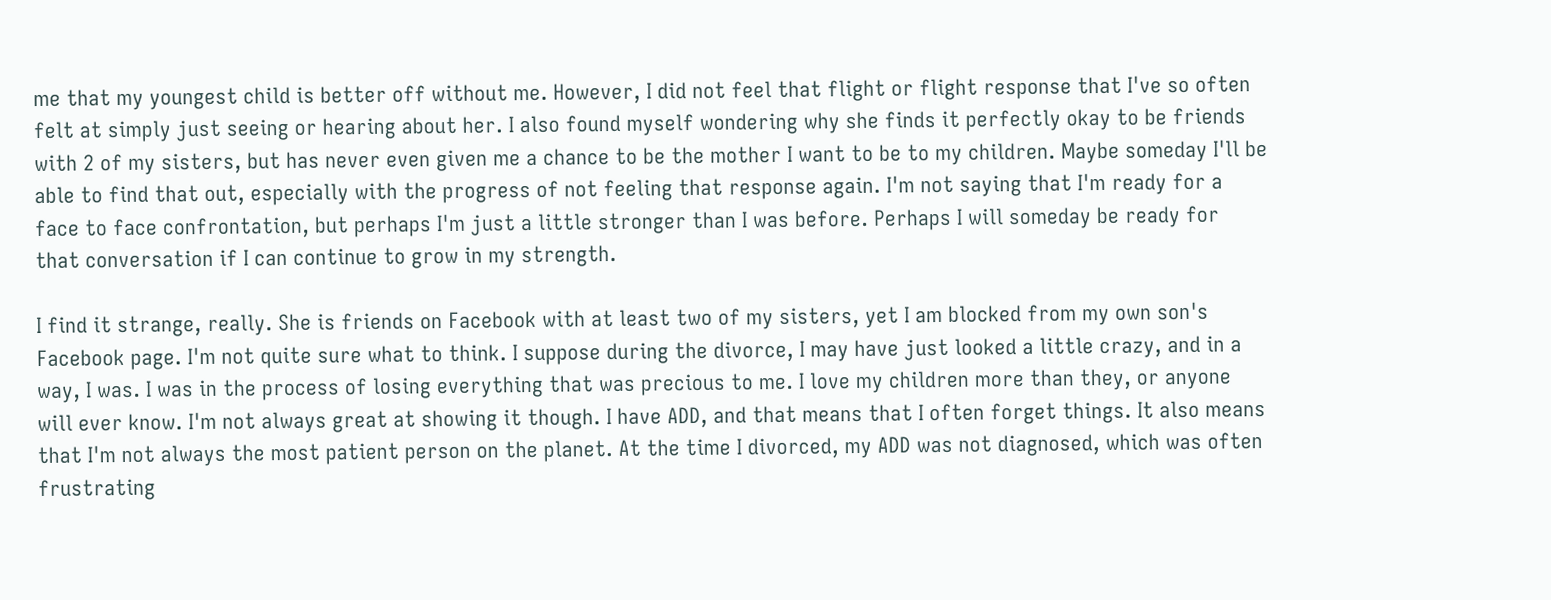me that my youngest child is better off without me. However, I did not feel that flight or flight response that I've so often felt at simply just seeing or hearing about her. I also found myself wondering why she finds it perfectly okay to be friends with 2 of my sisters, but has never even given me a chance to be the mother I want to be to my children. Maybe someday I'll be able to find that out, especially with the progress of not feeling that response again. I'm not saying that I'm ready for a face to face confrontation, but perhaps I'm just a little stronger than I was before. Perhaps I will someday be ready for that conversation if I can continue to grow in my strength.

I find it strange, really. She is friends on Facebook with at least two of my sisters, yet I am blocked from my own son's Facebook page. I'm not quite sure what to think. I suppose during the divorce, I may have just looked a little crazy, and in a way, I was. I was in the process of losing everything that was precious to me. I love my children more than they, or anyone will ever know. I'm not always great at showing it though. I have ADD, and that means that I often forget things. It also means that I'm not always the most patient person on the planet. At the time I divorced, my ADD was not diagnosed, which was often frustrating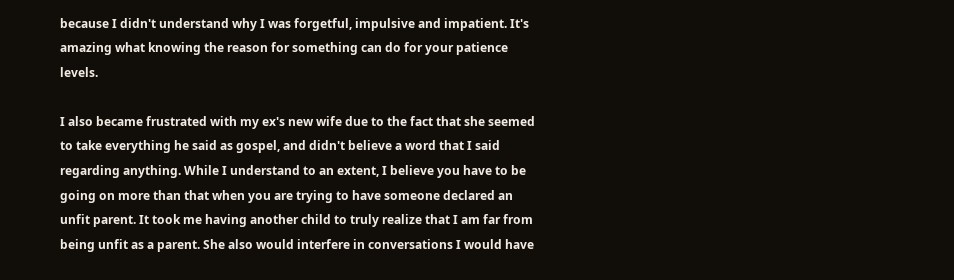because I didn't understand why I was forgetful, impulsive and impatient. It's amazing what knowing the reason for something can do for your patience levels.

I also became frustrated with my ex's new wife due to the fact that she seemed to take everything he said as gospel, and didn't believe a word that I said regarding anything. While I understand to an extent, I believe you have to be going on more than that when you are trying to have someone declared an unfit parent. It took me having another child to truly realize that I am far from being unfit as a parent. She also would interfere in conversations I would have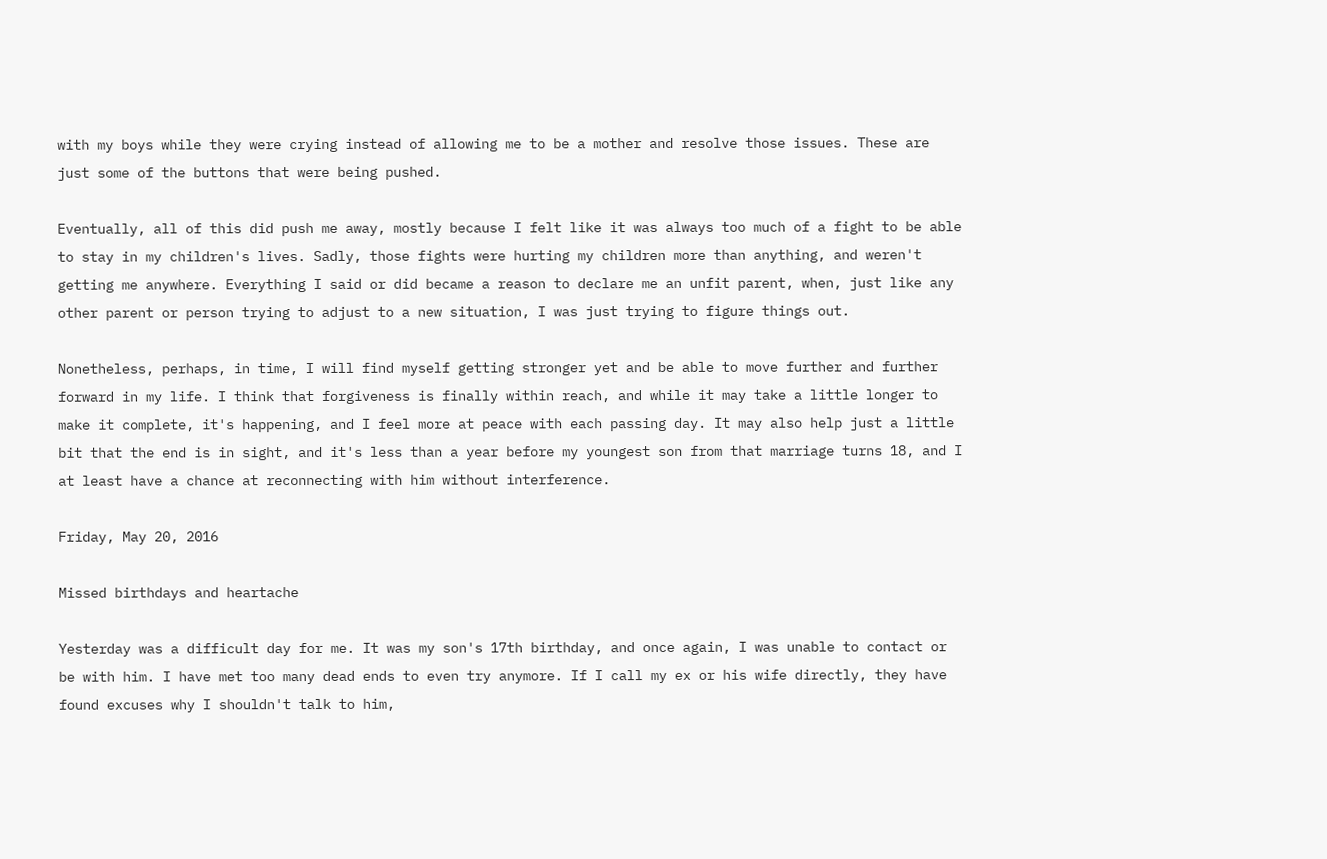with my boys while they were crying instead of allowing me to be a mother and resolve those issues. These are just some of the buttons that were being pushed.

Eventually, all of this did push me away, mostly because I felt like it was always too much of a fight to be able to stay in my children's lives. Sadly, those fights were hurting my children more than anything, and weren't getting me anywhere. Everything I said or did became a reason to declare me an unfit parent, when, just like any other parent or person trying to adjust to a new situation, I was just trying to figure things out.

Nonetheless, perhaps, in time, I will find myself getting stronger yet and be able to move further and further forward in my life. I think that forgiveness is finally within reach, and while it may take a little longer to make it complete, it's happening, and I feel more at peace with each passing day. It may also help just a little bit that the end is in sight, and it's less than a year before my youngest son from that marriage turns 18, and I at least have a chance at reconnecting with him without interference.

Friday, May 20, 2016

Missed birthdays and heartache

Yesterday was a difficult day for me. It was my son's 17th birthday, and once again, I was unable to contact or be with him. I have met too many dead ends to even try anymore. If I call my ex or his wife directly, they have found excuses why I shouldn't talk to him,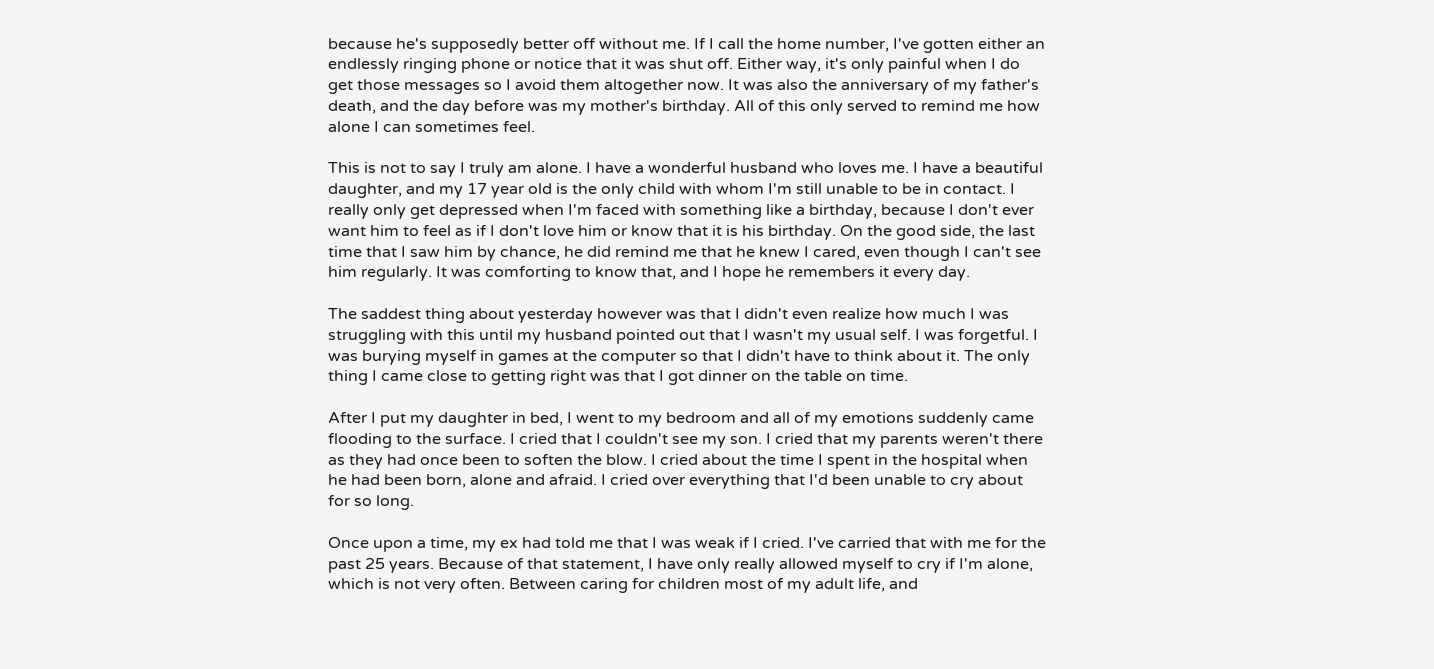because he's supposedly better off without me. If I call the home number, I've gotten either an endlessly ringing phone or notice that it was shut off. Either way, it's only painful when I do get those messages so I avoid them altogether now. It was also the anniversary of my father's death, and the day before was my mother's birthday. All of this only served to remind me how alone I can sometimes feel.

This is not to say I truly am alone. I have a wonderful husband who loves me. I have a beautiful daughter, and my 17 year old is the only child with whom I'm still unable to be in contact. I really only get depressed when I'm faced with something like a birthday, because I don't ever want him to feel as if I don't love him or know that it is his birthday. On the good side, the last time that I saw him by chance, he did remind me that he knew I cared, even though I can't see him regularly. It was comforting to know that, and I hope he remembers it every day.

The saddest thing about yesterday however was that I didn't even realize how much I was struggling with this until my husband pointed out that I wasn't my usual self. I was forgetful. I was burying myself in games at the computer so that I didn't have to think about it. The only thing I came close to getting right was that I got dinner on the table on time.

After I put my daughter in bed, I went to my bedroom and all of my emotions suddenly came flooding to the surface. I cried that I couldn't see my son. I cried that my parents weren't there as they had once been to soften the blow. I cried about the time I spent in the hospital when he had been born, alone and afraid. I cried over everything that I'd been unable to cry about for so long.

Once upon a time, my ex had told me that I was weak if I cried. I've carried that with me for the past 25 years. Because of that statement, I have only really allowed myself to cry if I'm alone, which is not very often. Between caring for children most of my adult life, and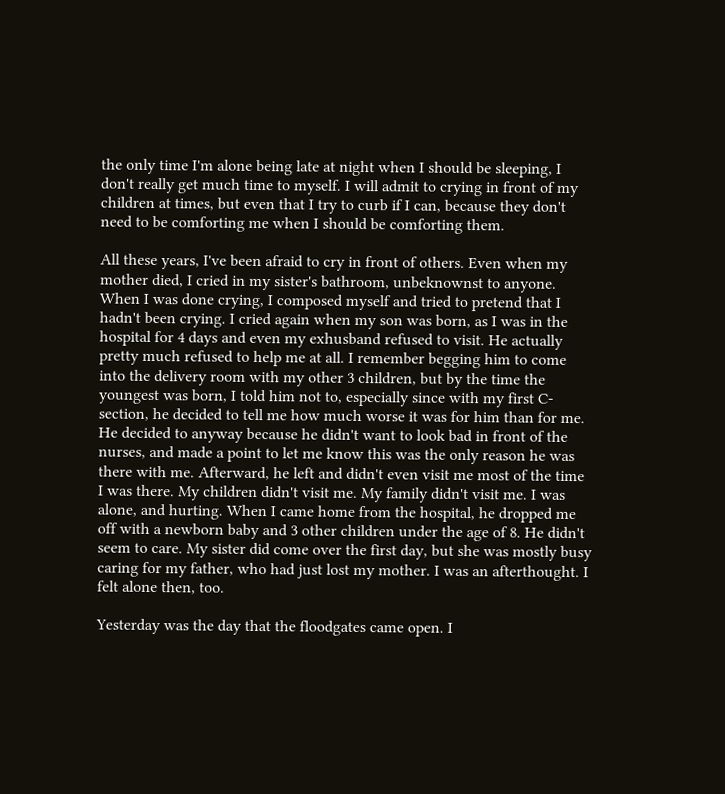the only time I'm alone being late at night when I should be sleeping, I don't really get much time to myself. I will admit to crying in front of my children at times, but even that I try to curb if I can, because they don't need to be comforting me when I should be comforting them.

All these years, I've been afraid to cry in front of others. Even when my mother died, I cried in my sister's bathroom, unbeknownst to anyone. When I was done crying, I composed myself and tried to pretend that I hadn't been crying. I cried again when my son was born, as I was in the hospital for 4 days and even my exhusband refused to visit. He actually pretty much refused to help me at all. I remember begging him to come into the delivery room with my other 3 children, but by the time the youngest was born, I told him not to, especially since with my first C-section, he decided to tell me how much worse it was for him than for me. He decided to anyway because he didn't want to look bad in front of the nurses, and made a point to let me know this was the only reason he was there with me. Afterward, he left and didn't even visit me most of the time I was there. My children didn't visit me. My family didn't visit me. I was alone, and hurting. When I came home from the hospital, he dropped me off with a newborn baby and 3 other children under the age of 8. He didn't seem to care. My sister did come over the first day, but she was mostly busy caring for my father, who had just lost my mother. I was an afterthought. I felt alone then, too.

Yesterday was the day that the floodgates came open. I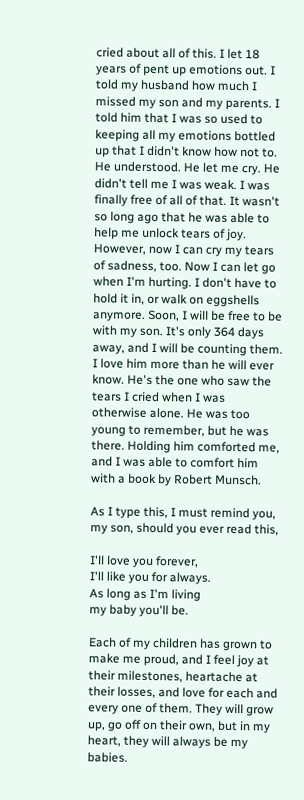cried about all of this. I let 18 years of pent up emotions out. I told my husband how much I missed my son and my parents. I told him that I was so used to keeping all my emotions bottled up that I didn't know how not to. He understood. He let me cry. He didn't tell me I was weak. I was finally free of all of that. It wasn't so long ago that he was able to help me unlock tears of joy. However, now I can cry my tears of sadness, too. Now I can let go when I'm hurting. I don't have to hold it in, or walk on eggshells anymore. Soon, I will be free to be with my son. It's only 364 days away, and I will be counting them. I love him more than he will ever know. He's the one who saw the tears I cried when I was otherwise alone. He was too young to remember, but he was there. Holding him comforted me, and I was able to comfort him with a book by Robert Munsch.

As I type this, I must remind you, my son, should you ever read this,

I'll love you forever,
I'll like you for always.
As long as I'm living
my baby you'll be.

Each of my children has grown to make me proud, and I feel joy at their milestones, heartache at their losses, and love for each and every one of them. They will grow up, go off on their own, but in my heart, they will always be my babies.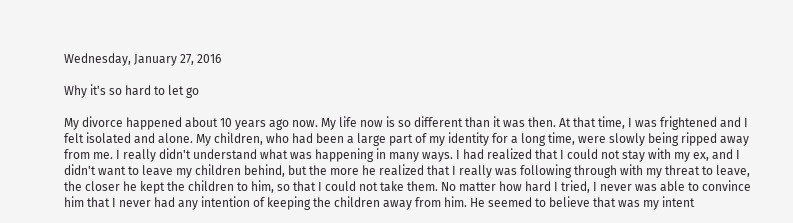Wednesday, January 27, 2016

Why it's so hard to let go

My divorce happened about 10 years ago now. My life now is so different than it was then. At that time, I was frightened and I felt isolated and alone. My children, who had been a large part of my identity for a long time, were slowly being ripped away from me. I really didn't understand what was happening in many ways. I had realized that I could not stay with my ex, and I didn't want to leave my children behind, but the more he realized that I really was following through with my threat to leave, the closer he kept the children to him, so that I could not take them. No matter how hard I tried, I never was able to convince him that I never had any intention of keeping the children away from him. He seemed to believe that was my intent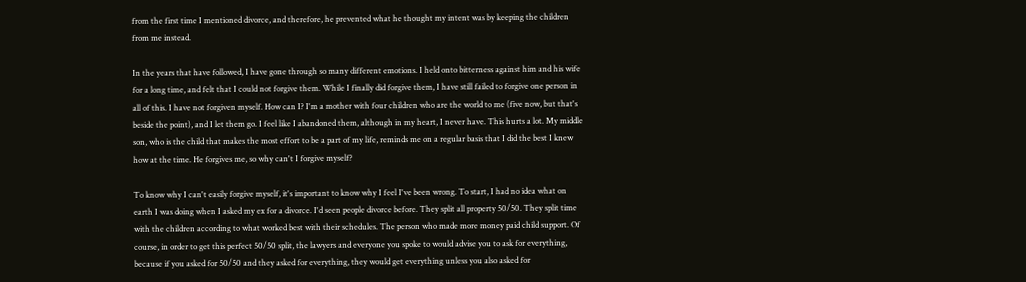from the first time I mentioned divorce, and therefore, he prevented what he thought my intent was by keeping the children from me instead.

In the years that have followed, I have gone through so many different emotions. I held onto bitterness against him and his wife for a long time, and felt that I could not forgive them. While I finally did forgive them, I have still failed to forgive one person in all of this. I have not forgiven myself. How can I? I'm a mother with four children who are the world to me (five now, but that's beside the point), and I let them go. I feel like I abandoned them, although in my heart, I never have. This hurts a lot. My middle son, who is the child that makes the most effort to be a part of my life, reminds me on a regular basis that I did the best I knew how at the time. He forgives me, so why can't I forgive myself?

To know why I can't easily forgive myself, it's important to know why I feel I've been wrong. To start, I had no idea what on earth I was doing when I asked my ex for a divorce. I'd seen people divorce before. They split all property 50/50. They split time with the children according to what worked best with their schedules. The person who made more money paid child support. Of course, in order to get this perfect 50/50 split, the lawyers and everyone you spoke to would advise you to ask for everything, because if you asked for 50/50 and they asked for everything, they would get everything unless you also asked for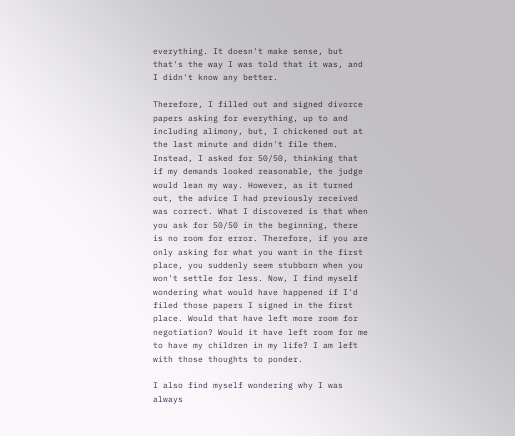everything. It doesn't make sense, but that's the way I was told that it was, and I didn't know any better.

Therefore, I filled out and signed divorce papers asking for everything, up to and including alimony, but, I chickened out at the last minute and didn't file them. Instead, I asked for 50/50, thinking that if my demands looked reasonable, the judge would lean my way. However, as it turned out, the advice I had previously received was correct. What I discovered is that when you ask for 50/50 in the beginning, there is no room for error. Therefore, if you are only asking for what you want in the first place, you suddenly seem stubborn when you won't settle for less. Now, I find myself wondering what would have happened if I'd filed those papers I signed in the first place. Would that have left more room for negotiation? Would it have left room for me to have my children in my life? I am left with those thoughts to ponder.

I also find myself wondering why I was always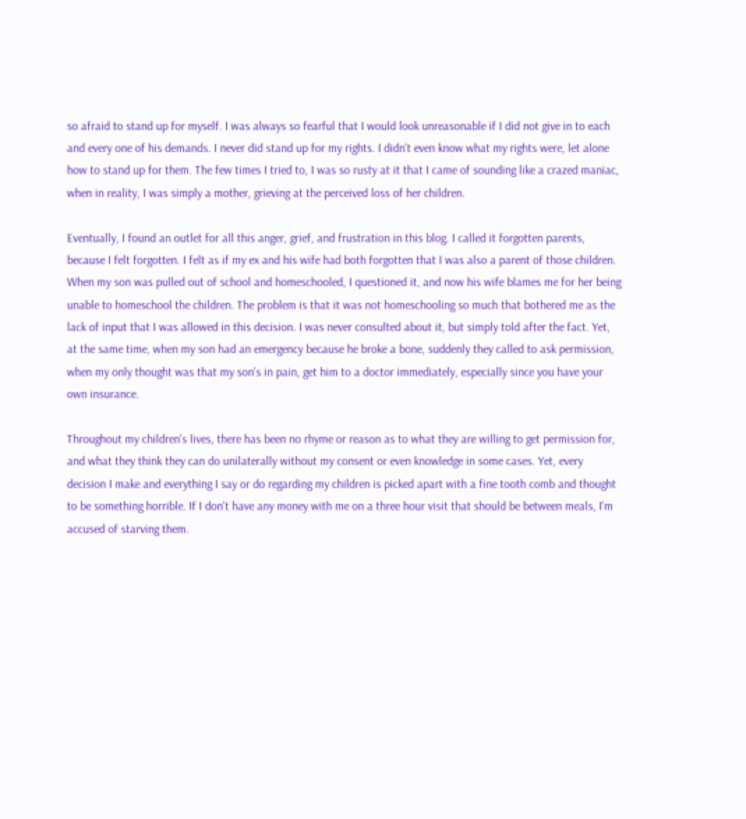so afraid to stand up for myself. I was always so fearful that I would look unreasonable if I did not give in to each and every one of his demands. I never did stand up for my rights. I didn't even know what my rights were, let alone how to stand up for them. The few times I tried to, I was so rusty at it that I came of sounding like a crazed maniac, when in reality, I was simply a mother, grieving at the perceived loss of her children.

Eventually, I found an outlet for all this anger, grief, and frustration in this blog. I called it forgotten parents, because I felt forgotten. I felt as if my ex and his wife had both forgotten that I was also a parent of those children. When my son was pulled out of school and homeschooled, I questioned it, and now his wife blames me for her being unable to homeschool the children. The problem is that it was not homeschooling so much that bothered me as the lack of input that I was allowed in this decision. I was never consulted about it, but simply told after the fact. Yet, at the same time, when my son had an emergency because he broke a bone, suddenly they called to ask permission, when my only thought was that my son's in pain, get him to a doctor immediately, especially since you have your own insurance.

Throughout my children's lives, there has been no rhyme or reason as to what they are willing to get permission for, and what they think they can do unilaterally without my consent or even knowledge in some cases. Yet, every decision I make and everything I say or do regarding my children is picked apart with a fine tooth comb and thought to be something horrible. If I don't have any money with me on a three hour visit that should be between meals, I'm accused of starving them.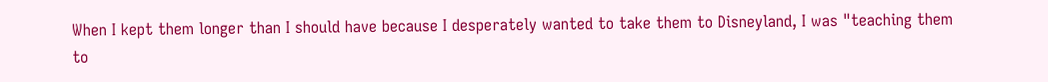When I kept them longer than I should have because I desperately wanted to take them to Disneyland, I was "teaching them to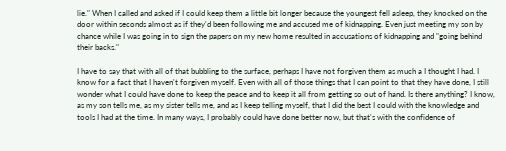lie." When I called and asked if I could keep them a little bit longer because the youngest fell asleep, they knocked on the door within seconds almost as if they'd been following me and accused me of kidnapping. Even just meeting my son by chance while I was going in to sign the papers on my new home resulted in accusations of kidnapping and "going behind their backs."

I have to say that with all of that bubbling to the surface, perhaps I have not forgiven them as much a I thought I had. I know for a fact that I haven't forgiven myself. Even with all of those things that I can point to that they have done, I still wonder what I could have done to keep the peace and to keep it all from getting so out of hand. Is there anything? I know, as my son tells me, as my sister tells me, and as I keep telling myself, that I did the best I could with the knowledge and tools I had at the time. In many ways, I probably could have done better now, but that's with the confidence of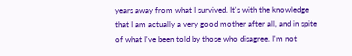years away from what I survived. It's with the knowledge that I am actually a very good mother after all, and in spite of what I've been told by those who disagree. I'm not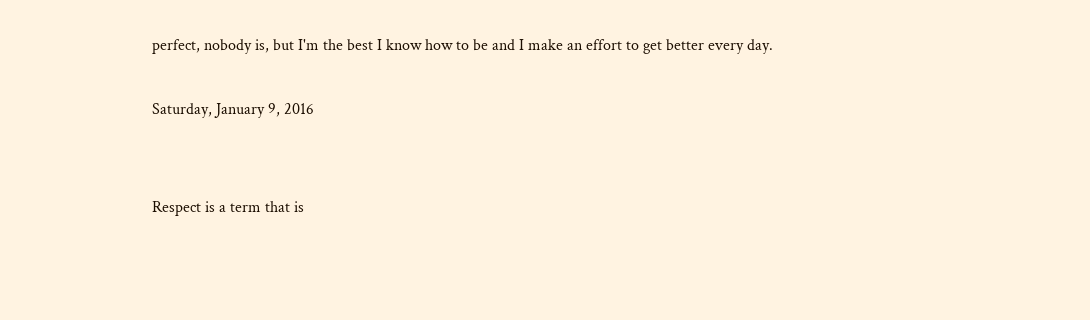perfect, nobody is, but I'm the best I know how to be and I make an effort to get better every day.

Saturday, January 9, 2016


Respect is a term that is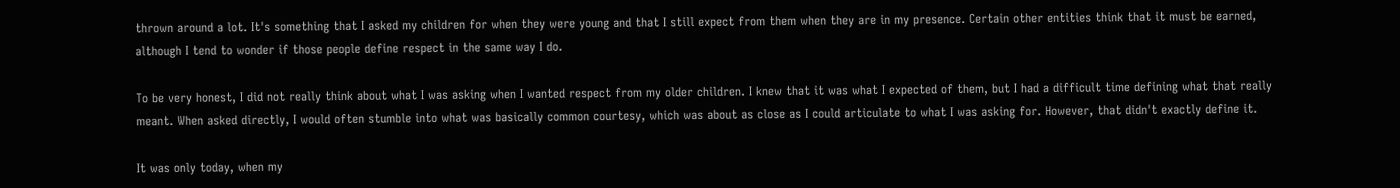thrown around a lot. It's something that I asked my children for when they were young and that I still expect from them when they are in my presence. Certain other entities think that it must be earned, although I tend to wonder if those people define respect in the same way I do.

To be very honest, I did not really think about what I was asking when I wanted respect from my older children. I knew that it was what I expected of them, but I had a difficult time defining what that really meant. When asked directly, I would often stumble into what was basically common courtesy, which was about as close as I could articulate to what I was asking for. However, that didn't exactly define it.

It was only today, when my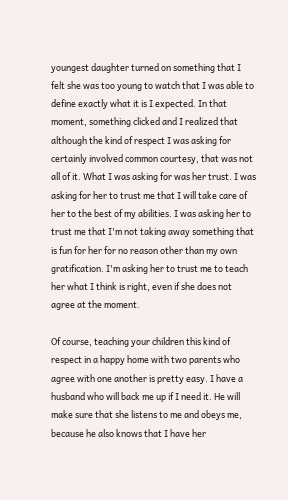youngest daughter turned on something that I felt she was too young to watch that I was able to define exactly what it is I expected. In that moment, something clicked and I realized that although the kind of respect I was asking for certainly involved common courtesy, that was not all of it. What I was asking for was her trust. I was asking for her to trust me that I will take care of her to the best of my abilities. I was asking her to trust me that I'm not taking away something that is fun for her for no reason other than my own gratification. I'm asking her to trust me to teach her what I think is right, even if she does not agree at the moment.

Of course, teaching your children this kind of respect in a happy home with two parents who agree with one another is pretty easy. I have a husband who will back me up if I need it. He will make sure that she listens to me and obeys me, because he also knows that I have her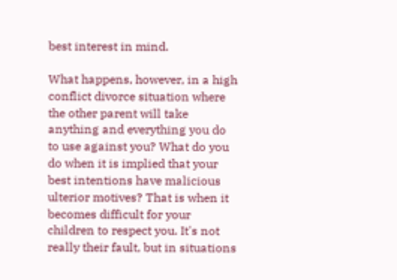best interest in mind.

What happens, however, in a high conflict divorce situation where the other parent will take anything and everything you do to use against you? What do you do when it is implied that your best intentions have malicious ulterior motives? That is when it becomes difficult for your children to respect you. It's not really their fault, but in situations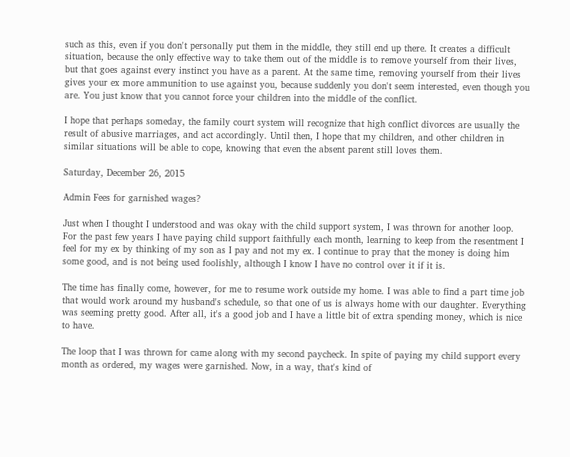such as this, even if you don't personally put them in the middle, they still end up there. It creates a difficult situation, because the only effective way to take them out of the middle is to remove yourself from their lives, but that goes against every instinct you have as a parent. At the same time, removing yourself from their lives gives your ex more ammunition to use against you, because suddenly you don't seem interested, even though you are. You just know that you cannot force your children into the middle of the conflict.

I hope that perhaps someday, the family court system will recognize that high conflict divorces are usually the result of abusive marriages, and act accordingly. Until then, I hope that my children, and other children in similar situations will be able to cope, knowing that even the absent parent still loves them.

Saturday, December 26, 2015

Admin Fees for garnished wages?

Just when I thought I understood and was okay with the child support system, I was thrown for another loop. For the past few years I have paying child support faithfully each month, learning to keep from the resentment I feel for my ex by thinking of my son as I pay and not my ex. I continue to pray that the money is doing him some good, and is not being used foolishly, although I know I have no control over it if it is.

The time has finally come, however, for me to resume work outside my home. I was able to find a part time job that would work around my husband's schedule, so that one of us is always home with our daughter. Everything was seeming pretty good. After all, it's a good job and I have a little bit of extra spending money, which is nice to have.

The loop that I was thrown for came along with my second paycheck. In spite of paying my child support every month as ordered, my wages were garnished. Now, in a way, that's kind of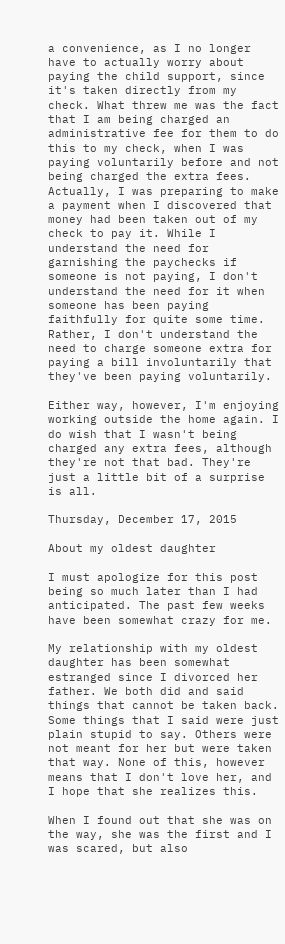a convenience, as I no longer have to actually worry about paying the child support, since it's taken directly from my check. What threw me was the fact that I am being charged an administrative fee for them to do this to my check, when I was paying voluntarily before and not being charged the extra fees. Actually, I was preparing to make a payment when I discovered that money had been taken out of my check to pay it. While I understand the need for garnishing the paychecks if someone is not paying, I don't understand the need for it when someone has been paying faithfully for quite some time. Rather, I don't understand the need to charge someone extra for paying a bill involuntarily that they've been paying voluntarily.

Either way, however, I'm enjoying working outside the home again. I do wish that I wasn't being charged any extra fees, although they're not that bad. They're just a little bit of a surprise is all.

Thursday, December 17, 2015

About my oldest daughter

I must apologize for this post being so much later than I had anticipated. The past few weeks have been somewhat crazy for me.

My relationship with my oldest daughter has been somewhat estranged since I divorced her father. We both did and said things that cannot be taken back. Some things that I said were just plain stupid to say. Others were not meant for her but were taken that way. None of this, however means that I don't love her, and I hope that she realizes this.

When I found out that she was on the way, she was the first and I was scared, but also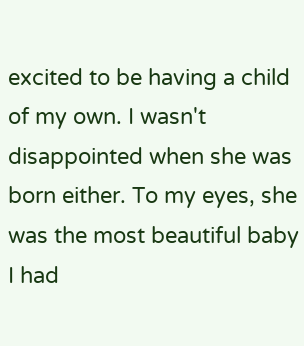excited to be having a child of my own. I wasn't disappointed when she was born either. To my eyes, she was the most beautiful baby I had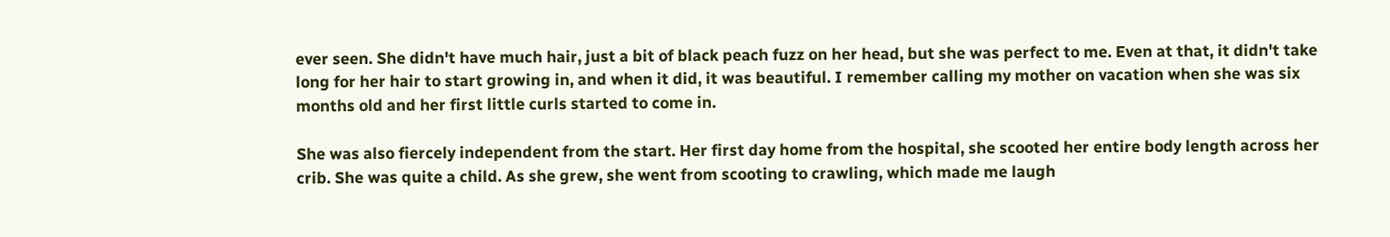ever seen. She didn't have much hair, just a bit of black peach fuzz on her head, but she was perfect to me. Even at that, it didn't take long for her hair to start growing in, and when it did, it was beautiful. I remember calling my mother on vacation when she was six months old and her first little curls started to come in.

She was also fiercely independent from the start. Her first day home from the hospital, she scooted her entire body length across her crib. She was quite a child. As she grew, she went from scooting to crawling, which made me laugh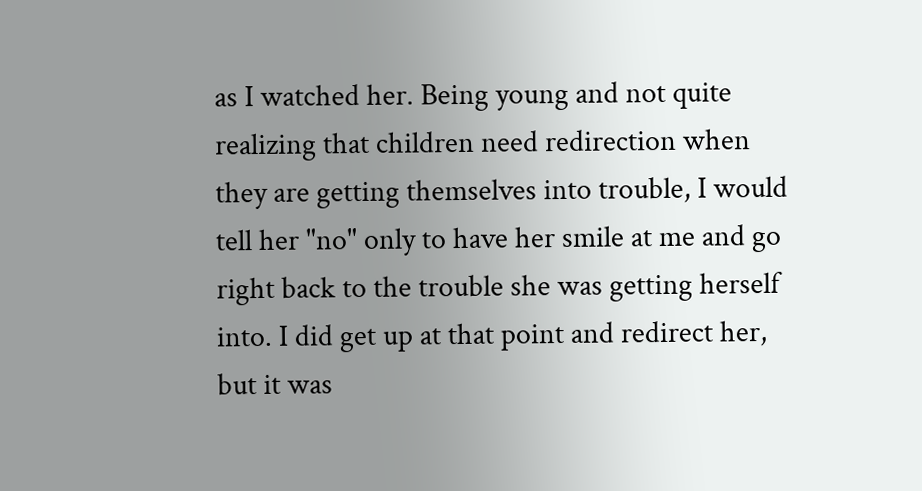as I watched her. Being young and not quite realizing that children need redirection when they are getting themselves into trouble, I would tell her "no" only to have her smile at me and go right back to the trouble she was getting herself into. I did get up at that point and redirect her, but it was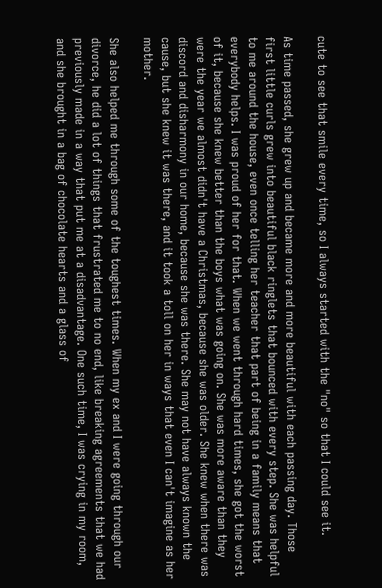cute to see that smile every time, so I always started with the "no" so that I could see it.

As time passed, she grew up and became more and more beautiful with each passing day. Those first little curls grew into beautiful black ringlets that bounced with every step. She was helpful to me around the house, even once telling her teacher that part of being in a family means that everybody helps. I was proud of her for that. When we went through hard times, she got the worst of it, because she knew better than the boys what was going on. She was more aware than they were the year we almost didn't have a Christmas, because she was older. She knew when there was discord and disharmony in our home, because she was there. She may not have always known the cause, but she knew it was there, and it took a toll on her in ways that even I can't imagine as her mother.

She also helped me through some of the toughest times. When my ex and I were going through our divorce, he did a lot of things that frustrated me to no end, like breaking agreements that we had previously made in a way that put me at a disadvantage. One such time, I was crying in my room, and she brought in a bag of chocolate hearts and a glass of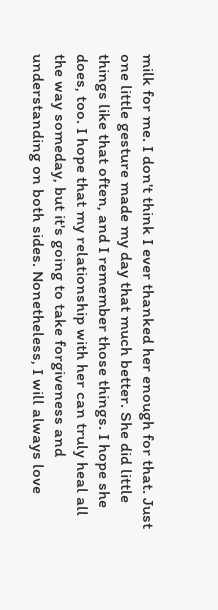milk for me. I don't think I ever thanked her enough for that. Just one little gesture made my day that much better. She did little things like that often, and I remember those things. I hope she does, too. I hope that my relationship with her can truly heal all the way someday, but it's going to take forgiveness and understanding on both sides. Nonetheless, I will always love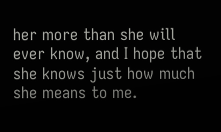her more than she will ever know, and I hope that she knows just how much she means to me.